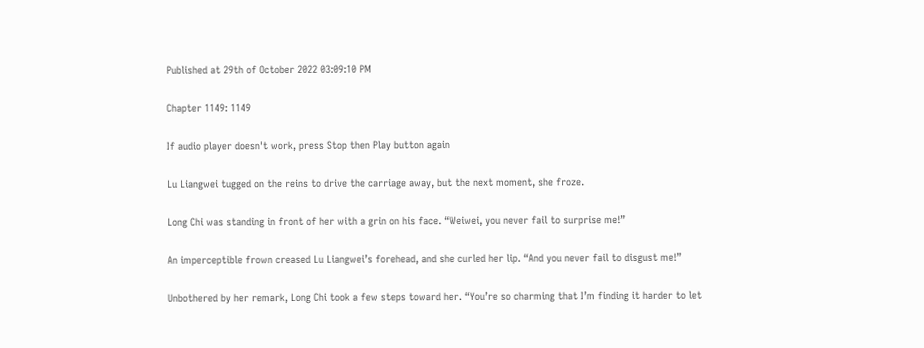Published at 29th of October 2022 03:09:10 PM

Chapter 1149: 1149

If audio player doesn't work, press Stop then Play button again

Lu Liangwei tugged on the reins to drive the carriage away, but the next moment, she froze.

Long Chi was standing in front of her with a grin on his face. “Weiwei, you never fail to surprise me!”

An imperceptible frown creased Lu Liangwei’s forehead, and she curled her lip. “And you never fail to disgust me!”

Unbothered by her remark, Long Chi took a few steps toward her. “You’re so charming that I’m finding it harder to let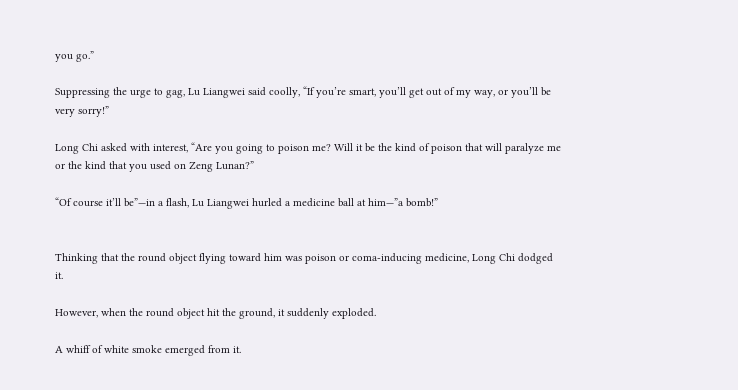you go.”

Suppressing the urge to gag, Lu Liangwei said coolly, “If you’re smart, you’ll get out of my way, or you’ll be very sorry!”

Long Chi asked with interest, “Are you going to poison me? Will it be the kind of poison that will paralyze me or the kind that you used on Zeng Lunan?”

“Of course it’ll be”—in a flash, Lu Liangwei hurled a medicine ball at him—”a bomb!”


Thinking that the round object flying toward him was poison or coma-inducing medicine, Long Chi dodged it.

However, when the round object hit the ground, it suddenly exploded.

A whiff of white smoke emerged from it.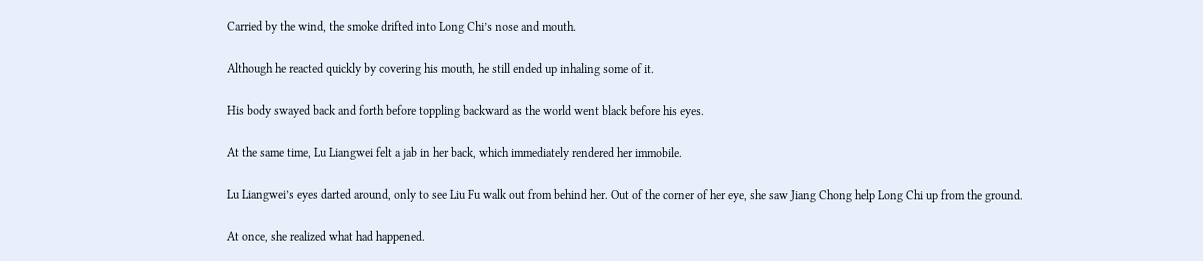Carried by the wind, the smoke drifted into Long Chi’s nose and mouth.

Although he reacted quickly by covering his mouth, he still ended up inhaling some of it.

His body swayed back and forth before toppling backward as the world went black before his eyes.

At the same time, Lu Liangwei felt a jab in her back, which immediately rendered her immobile.

Lu Liangwei’s eyes darted around, only to see Liu Fu walk out from behind her. Out of the corner of her eye, she saw Jiang Chong help Long Chi up from the ground.

At once, she realized what had happened.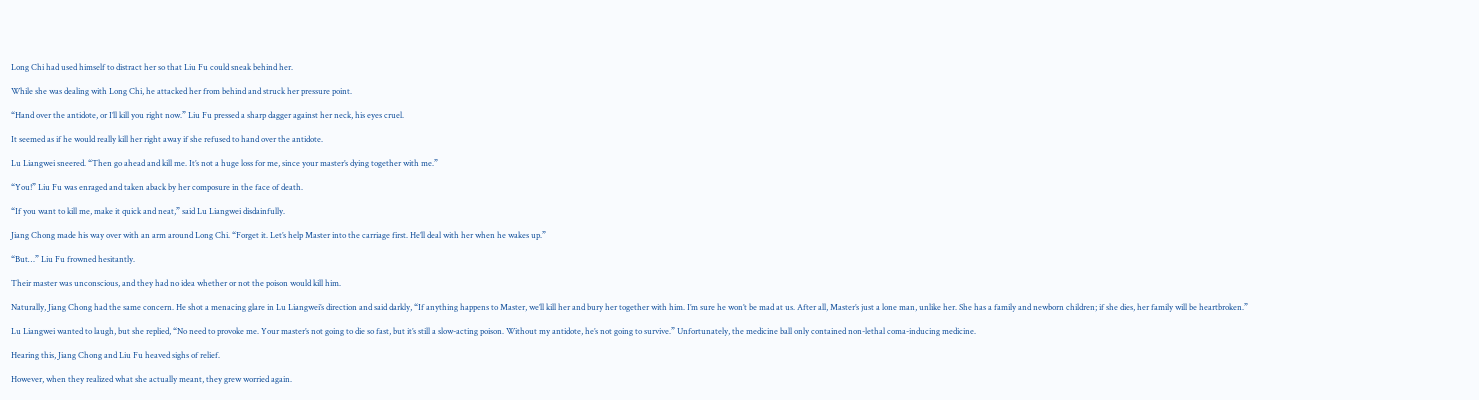Long Chi had used himself to distract her so that Liu Fu could sneak behind her.

While she was dealing with Long Chi, he attacked her from behind and struck her pressure point.

“Hand over the antidote, or I’ll kill you right now.” Liu Fu pressed a sharp dagger against her neck, his eyes cruel.

It seemed as if he would really kill her right away if she refused to hand over the antidote.

Lu Liangwei sneered. “Then go ahead and kill me. It’s not a huge loss for me, since your master’s dying together with me.”

“You!” Liu Fu was enraged and taken aback by her composure in the face of death.

“If you want to kill me, make it quick and neat,” said Lu Liangwei disdainfully.

Jiang Chong made his way over with an arm around Long Chi. “Forget it. Let’s help Master into the carriage first. He’ll deal with her when he wakes up.”

“But…” Liu Fu frowned hesitantly.

Their master was unconscious, and they had no idea whether or not the poison would kill him.

Naturally, Jiang Chong had the same concern. He shot a menacing glare in Lu Liangwei’s direction and said darkly, “If anything happens to Master, we’ll kill her and bury her together with him. I’m sure he won’t be mad at us. After all, Master’s just a lone man, unlike her. She has a family and newborn children; if she dies, her family will be heartbroken.”

Lu Liangwei wanted to laugh, but she replied, “No need to provoke me. Your master’s not going to die so fast, but it’s still a slow-acting poison. Without my antidote, he’s not going to survive.” Unfortunately, the medicine ball only contained non-lethal coma-inducing medicine.

Hearing this, Jiang Chong and Liu Fu heaved sighs of relief.

However, when they realized what she actually meant, they grew worried again.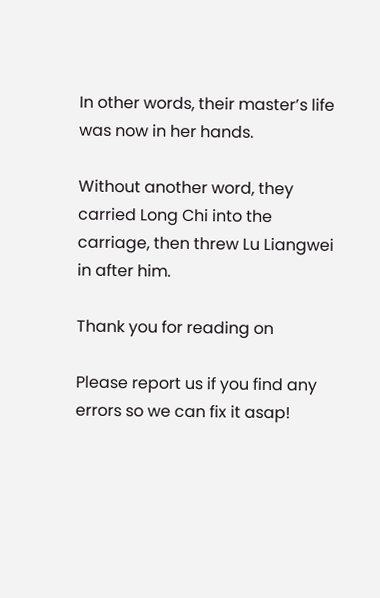In other words, their master’s life was now in her hands.

Without another word, they carried Long Chi into the carriage, then threw Lu Liangwei in after him.

Thank you for reading on

Please report us if you find any errors so we can fix it asap!